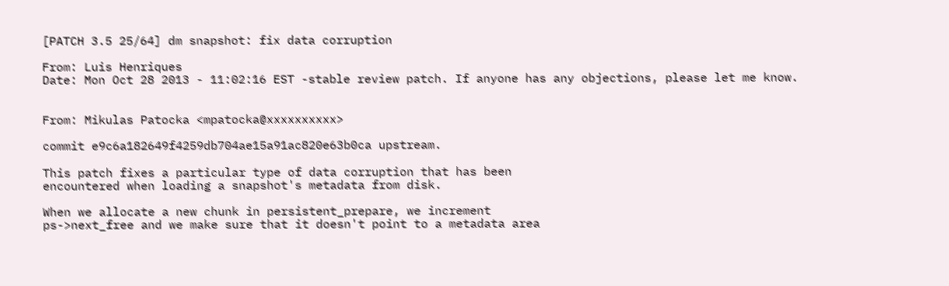[PATCH 3.5 25/64] dm snapshot: fix data corruption

From: Luis Henriques
Date: Mon Oct 28 2013 - 11:02:16 EST -stable review patch. If anyone has any objections, please let me know.


From: Mikulas Patocka <mpatocka@xxxxxxxxxx>

commit e9c6a182649f4259db704ae15a91ac820e63b0ca upstream.

This patch fixes a particular type of data corruption that has been
encountered when loading a snapshot's metadata from disk.

When we allocate a new chunk in persistent_prepare, we increment
ps->next_free and we make sure that it doesn't point to a metadata area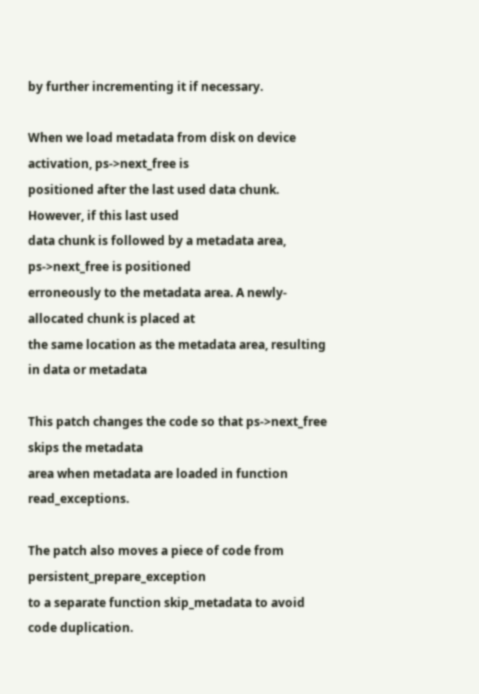by further incrementing it if necessary.

When we load metadata from disk on device activation, ps->next_free is
positioned after the last used data chunk. However, if this last used
data chunk is followed by a metadata area, ps->next_free is positioned
erroneously to the metadata area. A newly-allocated chunk is placed at
the same location as the metadata area, resulting in data or metadata

This patch changes the code so that ps->next_free skips the metadata
area when metadata are loaded in function read_exceptions.

The patch also moves a piece of code from persistent_prepare_exception
to a separate function skip_metadata to avoid code duplication.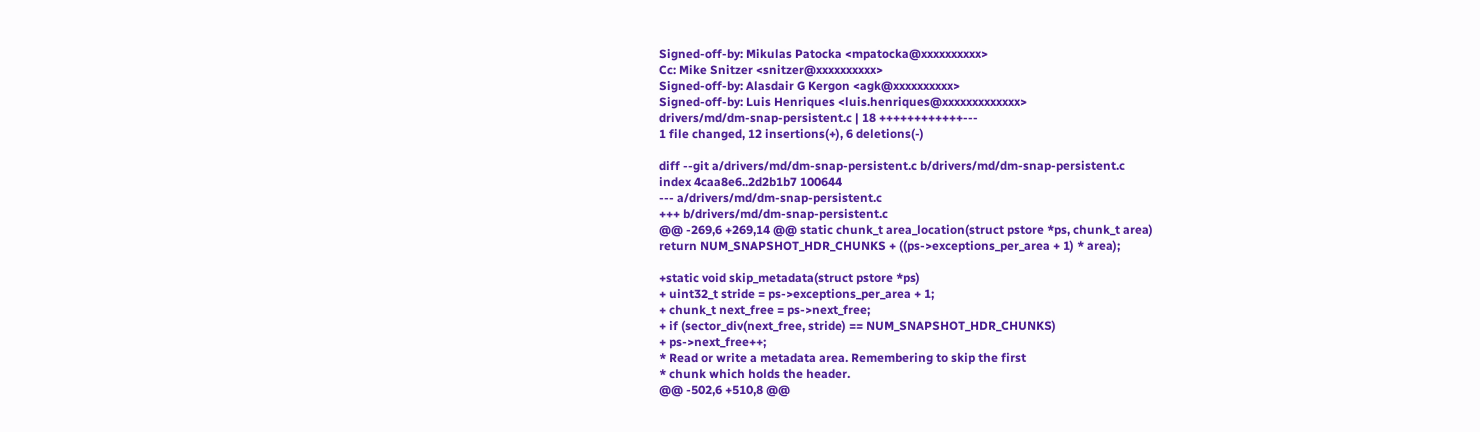Signed-off-by: Mikulas Patocka <mpatocka@xxxxxxxxxx>
Cc: Mike Snitzer <snitzer@xxxxxxxxxx>
Signed-off-by: Alasdair G Kergon <agk@xxxxxxxxxx>
Signed-off-by: Luis Henriques <luis.henriques@xxxxxxxxxxxxx>
drivers/md/dm-snap-persistent.c | 18 ++++++++++++---
1 file changed, 12 insertions(+), 6 deletions(-)

diff --git a/drivers/md/dm-snap-persistent.c b/drivers/md/dm-snap-persistent.c
index 4caa8e6..2d2b1b7 100644
--- a/drivers/md/dm-snap-persistent.c
+++ b/drivers/md/dm-snap-persistent.c
@@ -269,6 +269,14 @@ static chunk_t area_location(struct pstore *ps, chunk_t area)
return NUM_SNAPSHOT_HDR_CHUNKS + ((ps->exceptions_per_area + 1) * area);

+static void skip_metadata(struct pstore *ps)
+ uint32_t stride = ps->exceptions_per_area + 1;
+ chunk_t next_free = ps->next_free;
+ if (sector_div(next_free, stride) == NUM_SNAPSHOT_HDR_CHUNKS)
+ ps->next_free++;
* Read or write a metadata area. Remembering to skip the first
* chunk which holds the header.
@@ -502,6 +510,8 @@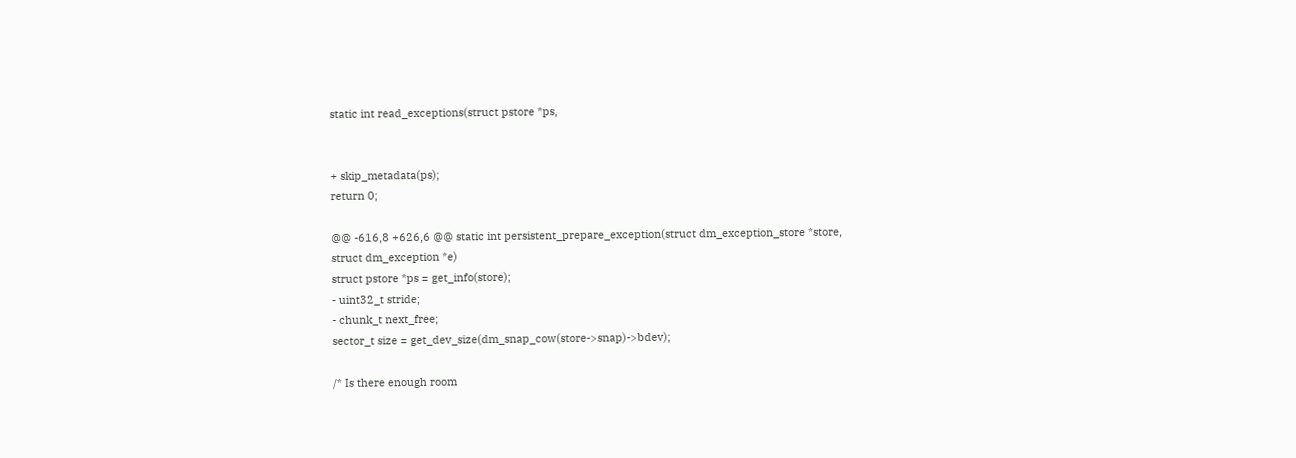static int read_exceptions(struct pstore *ps,


+ skip_metadata(ps);
return 0;

@@ -616,8 +626,6 @@ static int persistent_prepare_exception(struct dm_exception_store *store,
struct dm_exception *e)
struct pstore *ps = get_info(store);
- uint32_t stride;
- chunk_t next_free;
sector_t size = get_dev_size(dm_snap_cow(store->snap)->bdev);

/* Is there enough room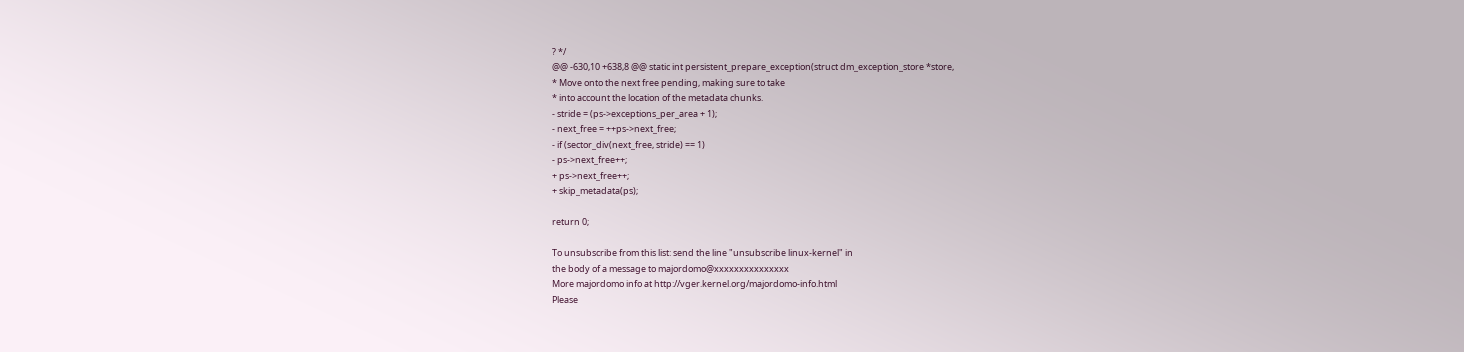? */
@@ -630,10 +638,8 @@ static int persistent_prepare_exception(struct dm_exception_store *store,
* Move onto the next free pending, making sure to take
* into account the location of the metadata chunks.
- stride = (ps->exceptions_per_area + 1);
- next_free = ++ps->next_free;
- if (sector_div(next_free, stride) == 1)
- ps->next_free++;
+ ps->next_free++;
+ skip_metadata(ps);

return 0;

To unsubscribe from this list: send the line "unsubscribe linux-kernel" in
the body of a message to majordomo@xxxxxxxxxxxxxxx
More majordomo info at http://vger.kernel.org/majordomo-info.html
Please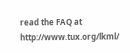read the FAQ at http://www.tux.org/lkml/